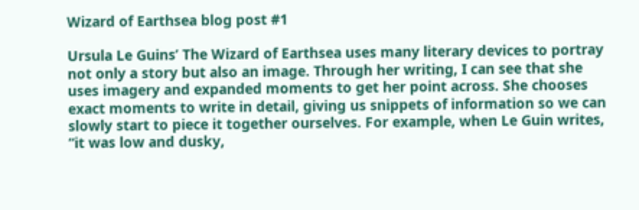Wizard of Earthsea blog post #1

Ursula Le Guins’ The Wizard of Earthsea uses many literary devices to portray not only a story but also an image. Through her writing, I can see that she uses imagery and expanded moments to get her point across. She chooses exact moments to write in detail, giving us snippets of information so we can slowly start to piece it together ourselves. For example, when Le Guin writes, “it was low and dusky,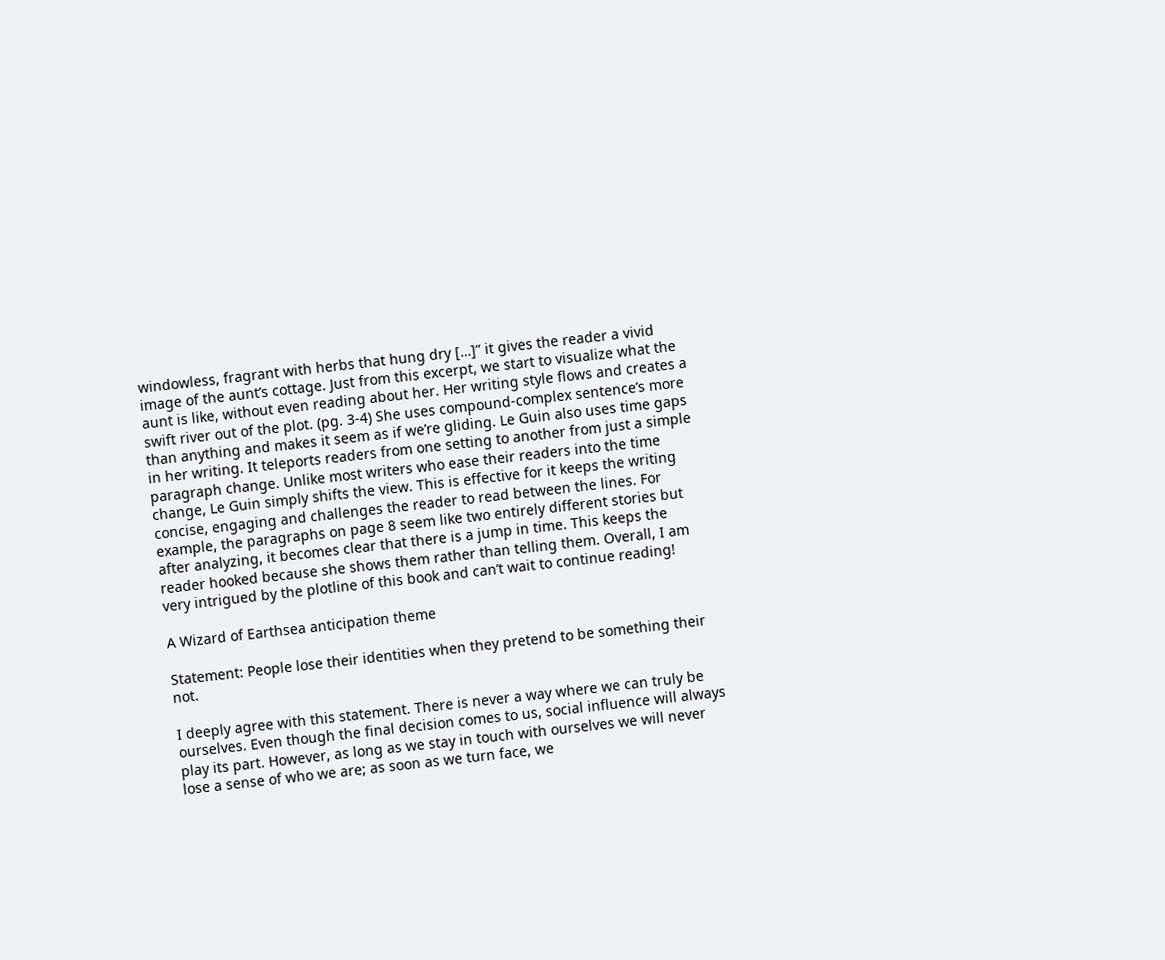windowless, fragrant with herbs that hung dry […]” it gives the reader a vivid image of the aunt’s cottage. Just from this excerpt, we start to visualize what the aunt is like, without even reading about her. Her writing style flows and creates a swift river out of the plot. (pg. 3-4) She uses compound-complex sentence’s more than anything and makes it seem as if we’re gliding. Le Guin also uses time gaps in her writing. It teleports readers from one setting to another from just a simple paragraph change. Unlike most writers who ease their readers into the time change, Le Guin simply shifts the view. This is effective for it keeps the writing concise, engaging and challenges the reader to read between the lines. For example, the paragraphs on page 8 seem like two entirely different stories but after analyzing, it becomes clear that there is a jump in time. This keeps the reader hooked because she shows them rather than telling them. Overall, I am very intrigued by the plotline of this book and can’t wait to continue reading!

A Wizard of Earthsea anticipation theme

Statement: People lose their identities when they pretend to be something their not.

I deeply agree with this statement. There is never a way where we can truly be ourselves. Even though the final decision comes to us, social influence will always play its part. However, as long as we stay in touch with ourselves we will never lose a sense of who we are; as soon as we turn face, we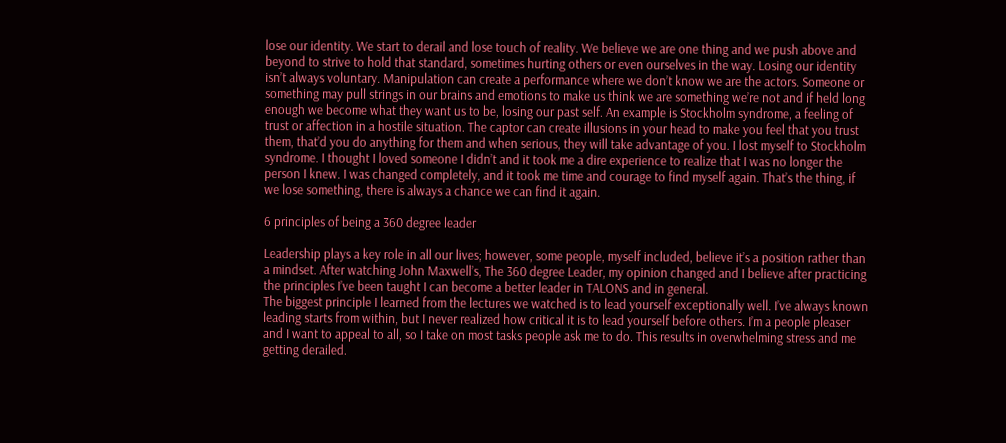lose our identity. We start to derail and lose touch of reality. We believe we are one thing and we push above and beyond to strive to hold that standard, sometimes hurting others or even ourselves in the way. Losing our identity isn’t always voluntary. Manipulation can create a performance where we don’t know we are the actors. Someone or something may pull strings in our brains and emotions to make us think we are something we’re not and if held long enough we become what they want us to be, losing our past self. An example is Stockholm syndrome, a feeling of trust or affection in a hostile situation. The captor can create illusions in your head to make you feel that you trust them, that’d you do anything for them and when serious, they will take advantage of you. I lost myself to Stockholm syndrome. I thought I loved someone I didn’t and it took me a dire experience to realize that I was no longer the person I knew. I was changed completely, and it took me time and courage to find myself again. That’s the thing, if we lose something, there is always a chance we can find it again.

6 principles of being a 360 degree leader

Leadership plays a key role in all our lives; however, some people, myself included, believe it’s a position rather than a mindset. After watching John Maxwell’s, The 360 degree Leader, my opinion changed and I believe after practicing the principles I’ve been taught I can become a better leader in TALONS and in general.
The biggest principle I learned from the lectures we watched is to lead yourself exceptionally well. I’ve always known leading starts from within, but I never realized how critical it is to lead yourself before others. I’m a people pleaser and I want to appeal to all, so I take on most tasks people ask me to do. This results in overwhelming stress and me getting derailed.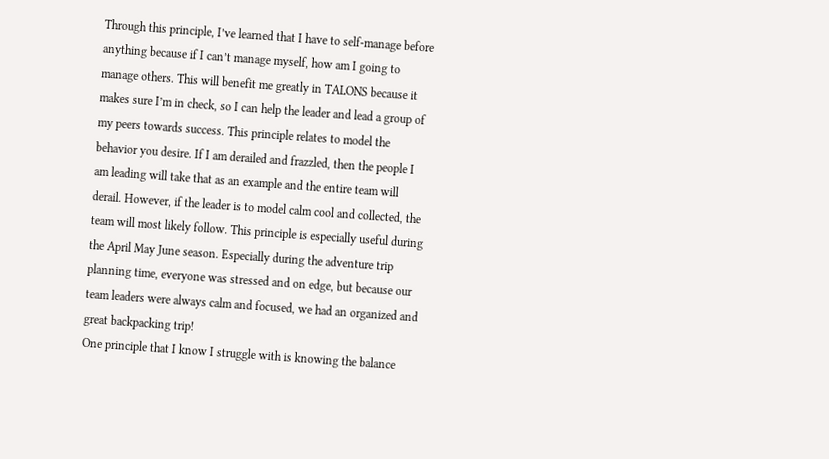Through this principle, I’ve learned that I have to self-manage before anything because if I can’t manage myself, how am I going to manage others. This will benefit me greatly in TALONS because it makes sure I’m in check, so I can help the leader and lead a group of my peers towards success. This principle relates to model the behavior you desire. If I am derailed and frazzled, then the people I am leading will take that as an example and the entire team will derail. However, if the leader is to model calm cool and collected, the team will most likely follow. This principle is especially useful during the April May June season. Especially during the adventure trip planning time, everyone was stressed and on edge, but because our team leaders were always calm and focused, we had an organized and great backpacking trip!
One principle that I know I struggle with is knowing the balance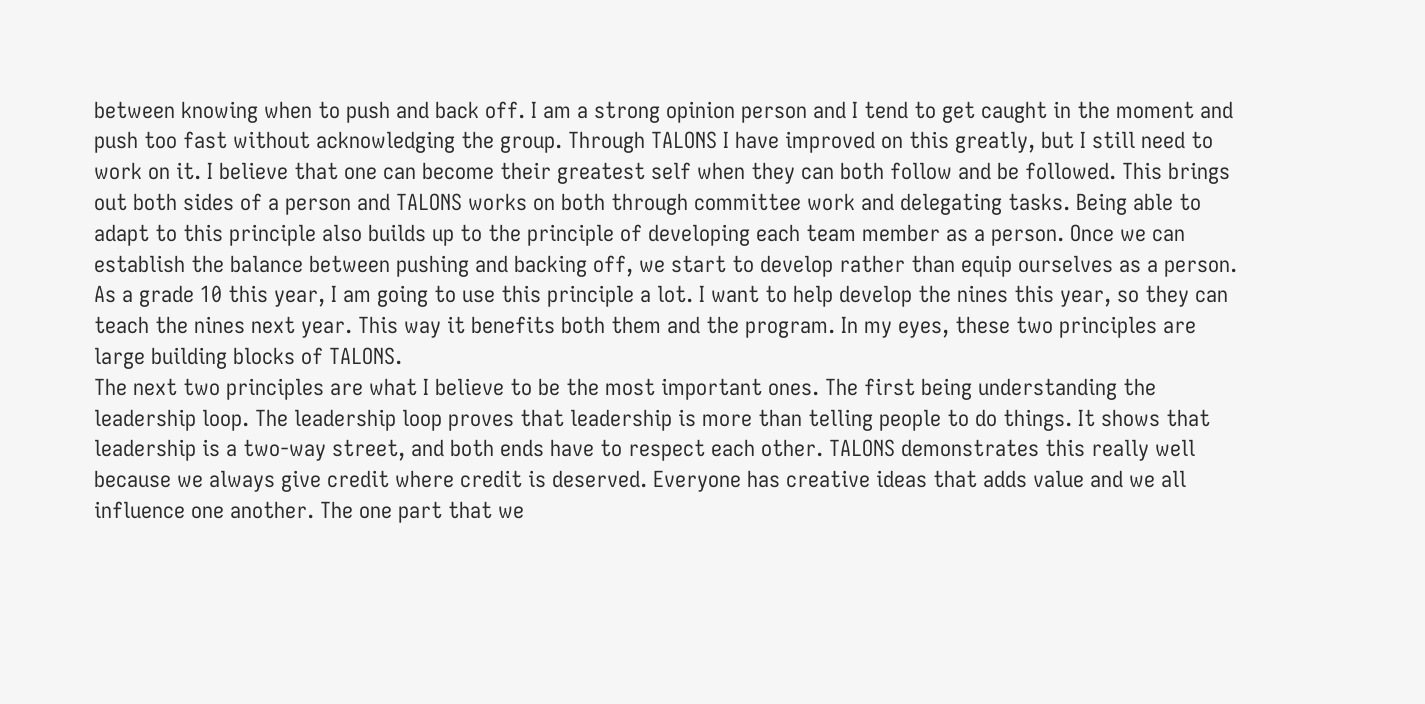between knowing when to push and back off. I am a strong opinion person and I tend to get caught in the moment and push too fast without acknowledging the group. Through TALONS I have improved on this greatly, but I still need to work on it. I believe that one can become their greatest self when they can both follow and be followed. This brings out both sides of a person and TALONS works on both through committee work and delegating tasks. Being able to adapt to this principle also builds up to the principle of developing each team member as a person. Once we can establish the balance between pushing and backing off, we start to develop rather than equip ourselves as a person. As a grade 10 this year, I am going to use this principle a lot. I want to help develop the nines this year, so they can teach the nines next year. This way it benefits both them and the program. In my eyes, these two principles are large building blocks of TALONS.
The next two principles are what I believe to be the most important ones. The first being understanding the leadership loop. The leadership loop proves that leadership is more than telling people to do things. It shows that leadership is a two-way street, and both ends have to respect each other. TALONS demonstrates this really well because we always give credit where credit is deserved. Everyone has creative ideas that adds value and we all influence one another. The one part that we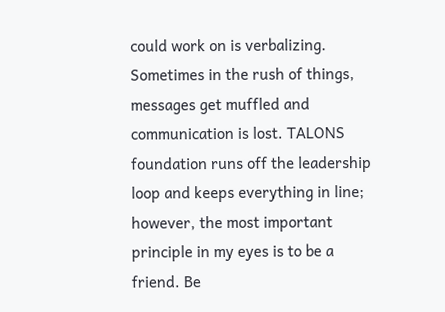could work on is verbalizing. Sometimes in the rush of things, messages get muffled and communication is lost. TALONS foundation runs off the leadership loop and keeps everything in line; however, the most important principle in my eyes is to be a friend. Be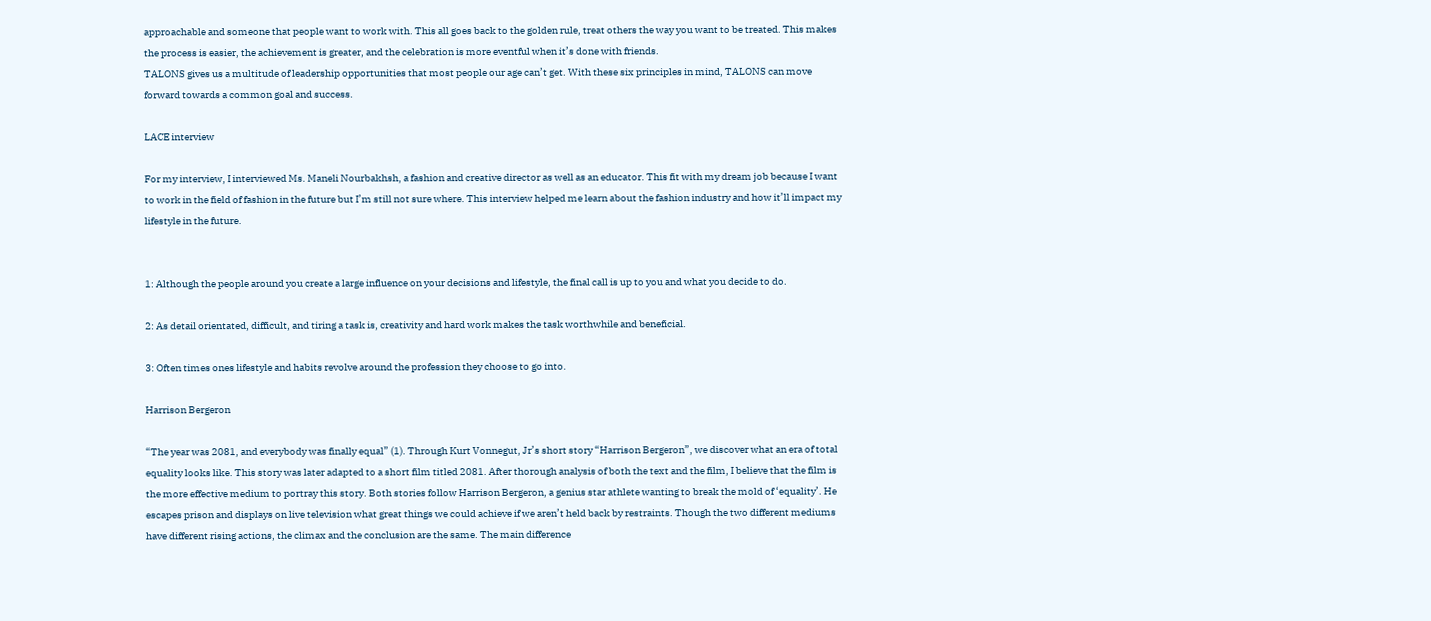approachable and someone that people want to work with. This all goes back to the golden rule, treat others the way you want to be treated. This makes the process is easier, the achievement is greater, and the celebration is more eventful when it’s done with friends.
TALONS gives us a multitude of leadership opportunities that most people our age can’t get. With these six principles in mind, TALONS can move forward towards a common goal and success.

LACE interview

For my interview, I interviewed Ms. Maneli Nourbakhsh, a fashion and creative director as well as an educator. This fit with my dream job because I want to work in the field of fashion in the future but I’m still not sure where. This interview helped me learn about the fashion industry and how it’ll impact my lifestyle in the future.


1: Although the people around you create a large influence on your decisions and lifestyle, the final call is up to you and what you decide to do.

2: As detail orientated, difficult, and tiring a task is, creativity and hard work makes the task worthwhile and beneficial.

3: Often times ones lifestyle and habits revolve around the profession they choose to go into.

Harrison Bergeron

“The year was 2081, and everybody was finally equal” (1). Through Kurt Vonnegut, Jr’s short story “Harrison Bergeron”, we discover what an era of total equality looks like. This story was later adapted to a short film titled 2081. After thorough analysis of both the text and the film, I believe that the film is the more effective medium to portray this story. Both stories follow Harrison Bergeron, a genius star athlete wanting to break the mold of ‘equality’. He escapes prison and displays on live television what great things we could achieve if we aren’t held back by restraints. Though the two different mediums have different rising actions, the climax and the conclusion are the same. The main difference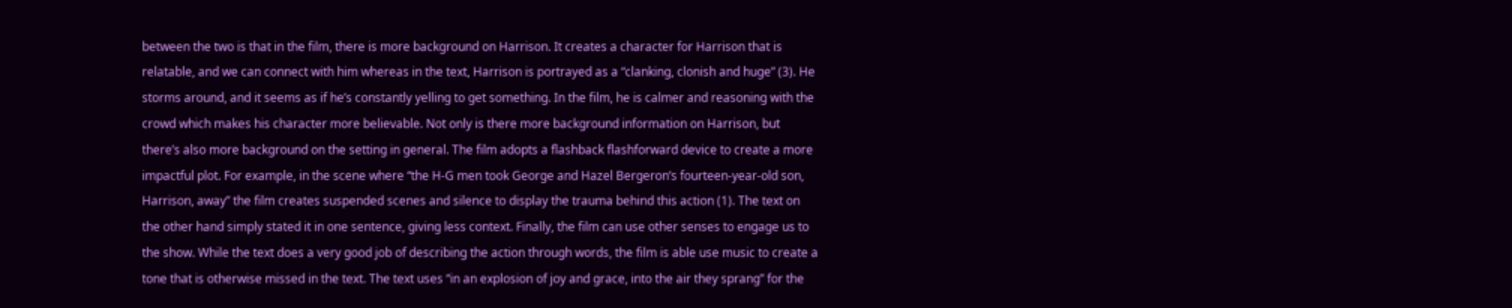between the two is that in the film, there is more background on Harrison. It creates a character for Harrison that is relatable, and we can connect with him whereas in the text, Harrison is portrayed as a “clanking, clonish and huge” (3). He storms around, and it seems as if he’s constantly yelling to get something. In the film, he is calmer and reasoning with the crowd which makes his character more believable. Not only is there more background information on Harrison, but there’s also more background on the setting in general. The film adopts a flashback flashforward device to create a more impactful plot. For example, in the scene where “the H-G men took George and Hazel Bergeron’s fourteen-year-old son, Harrison, away” the film creates suspended scenes and silence to display the trauma behind this action (1). The text on the other hand simply stated it in one sentence, giving less context. Finally, the film can use other senses to engage us to the show. While the text does a very good job of describing the action through words, the film is able use music to create a tone that is otherwise missed in the text. The text uses “in an explosion of joy and grace, into the air they sprang” for the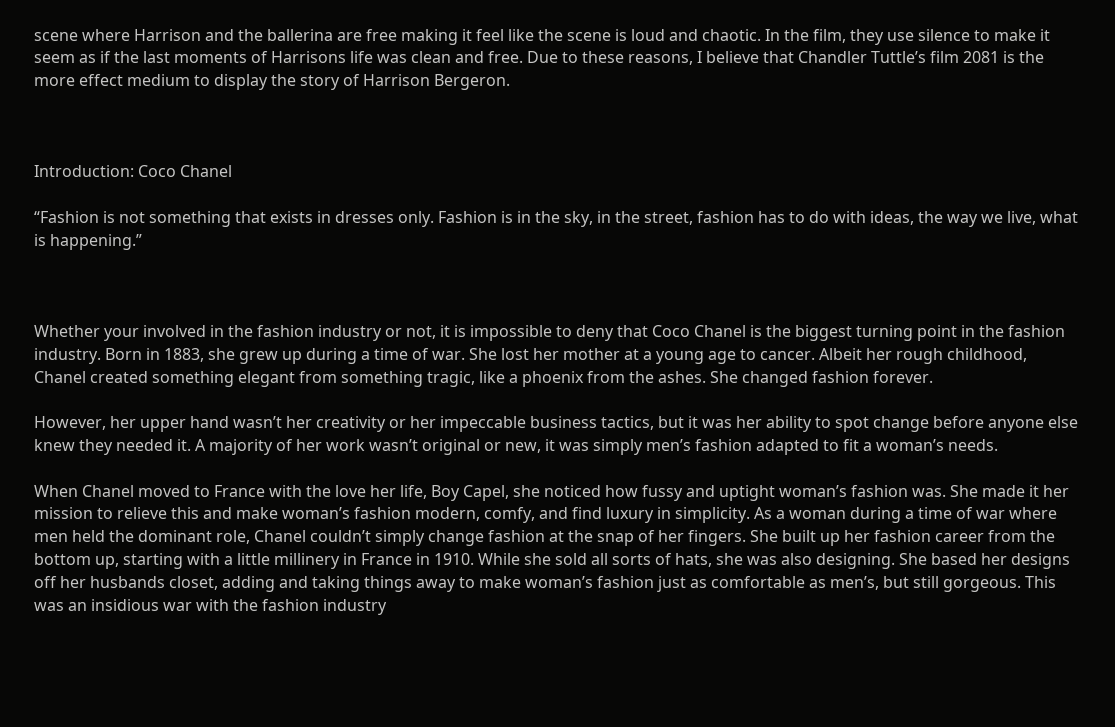scene where Harrison and the ballerina are free making it feel like the scene is loud and chaotic. In the film, they use silence to make it seem as if the last moments of Harrisons life was clean and free. Due to these reasons, I believe that Chandler Tuttle’s film 2081 is the more effect medium to display the story of Harrison Bergeron.



Introduction: Coco Chanel

“Fashion is not something that exists in dresses only. Fashion is in the sky, in the street, fashion has to do with ideas, the way we live, what is happening.”



Whether your involved in the fashion industry or not, it is impossible to deny that Coco Chanel is the biggest turning point in the fashion industry. Born in 1883, she grew up during a time of war. She lost her mother at a young age to cancer. Albeit her rough childhood, Chanel created something elegant from something tragic, like a phoenix from the ashes. She changed fashion forever.

However, her upper hand wasn’t her creativity or her impeccable business tactics, but it was her ability to spot change before anyone else knew they needed it. A majority of her work wasn’t original or new, it was simply men’s fashion adapted to fit a woman’s needs.

When Chanel moved to France with the love her life, Boy Capel, she noticed how fussy and uptight woman’s fashion was. She made it her mission to relieve this and make woman’s fashion modern, comfy, and find luxury in simplicity. As a woman during a time of war where men held the dominant role, Chanel couldn’t simply change fashion at the snap of her fingers. She built up her fashion career from the bottom up, starting with a little millinery in France in 1910. While she sold all sorts of hats, she was also designing. She based her designs off her husbands closet, adding and taking things away to make woman’s fashion just as comfortable as men’s, but still gorgeous. This was an insidious war with the fashion industry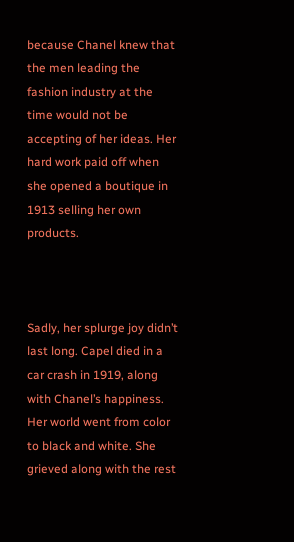because Chanel knew that the men leading the fashion industry at the time would not be accepting of her ideas. Her hard work paid off when she opened a boutique in 1913 selling her own products.



Sadly, her splurge joy didn’t last long. Capel died in a car crash in 1919, along with Chanel’s happiness. Her world went from color to black and white. She grieved along with the rest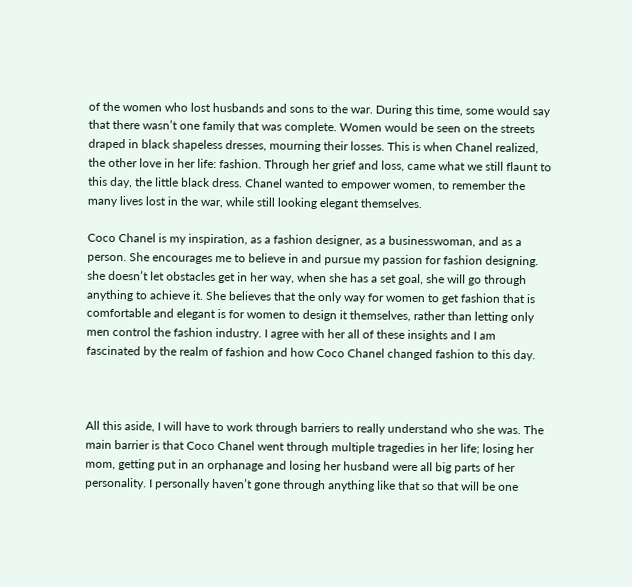of the women who lost husbands and sons to the war. During this time, some would say that there wasn’t one family that was complete. Women would be seen on the streets draped in black shapeless dresses, mourning their losses. This is when Chanel realized, the other love in her life: fashion. Through her grief and loss, came what we still flaunt to this day, the little black dress. Chanel wanted to empower women, to remember the many lives lost in the war, while still looking elegant themselves.

Coco Chanel is my inspiration, as a fashion designer, as a businesswoman, and as a person. She encourages me to believe in and pursue my passion for fashion designing. she doesn’t let obstacles get in her way, when she has a set goal, she will go through anything to achieve it. She believes that the only way for women to get fashion that is comfortable and elegant is for women to design it themselves, rather than letting only men control the fashion industry. I agree with her all of these insights and I am fascinated by the realm of fashion and how Coco Chanel changed fashion to this day.



All this aside, I will have to work through barriers to really understand who she was. The main barrier is that Coco Chanel went through multiple tragedies in her life; losing her mom, getting put in an orphanage and losing her husband were all big parts of her personality. I personally haven’t gone through anything like that so that will be one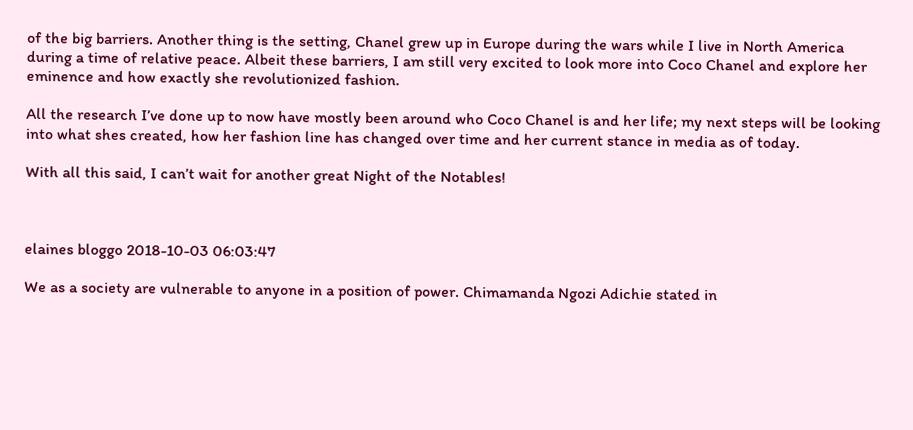of the big barriers. Another thing is the setting, Chanel grew up in Europe during the wars while I live in North America during a time of relative peace. Albeit these barriers, I am still very excited to look more into Coco Chanel and explore her eminence and how exactly she revolutionized fashion.

All the research I’ve done up to now have mostly been around who Coco Chanel is and her life; my next steps will be looking into what shes created, how her fashion line has changed over time and her current stance in media as of today.

With all this said, I can’t wait for another great Night of the Notables!



elaines bloggo 2018-10-03 06:03:47

We as a society are vulnerable to anyone in a position of power. Chimamanda Ngozi Adichie stated in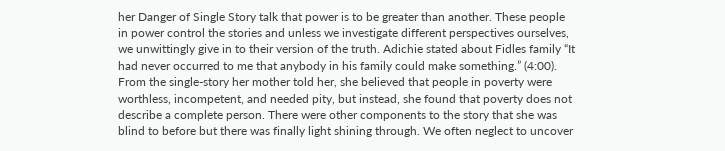her Danger of Single Story talk that power is to be greater than another. These people in power control the stories and unless we investigate different perspectives ourselves, we unwittingly give in to their version of the truth. Adichie stated about Fidles family “It had never occurred to me that anybody in his family could make something.” (4:00). From the single-story her mother told her, she believed that people in poverty were worthless, incompetent, and needed pity, but instead, she found that poverty does not describe a complete person. There were other components to the story that she was blind to before but there was finally light shining through. We often neglect to uncover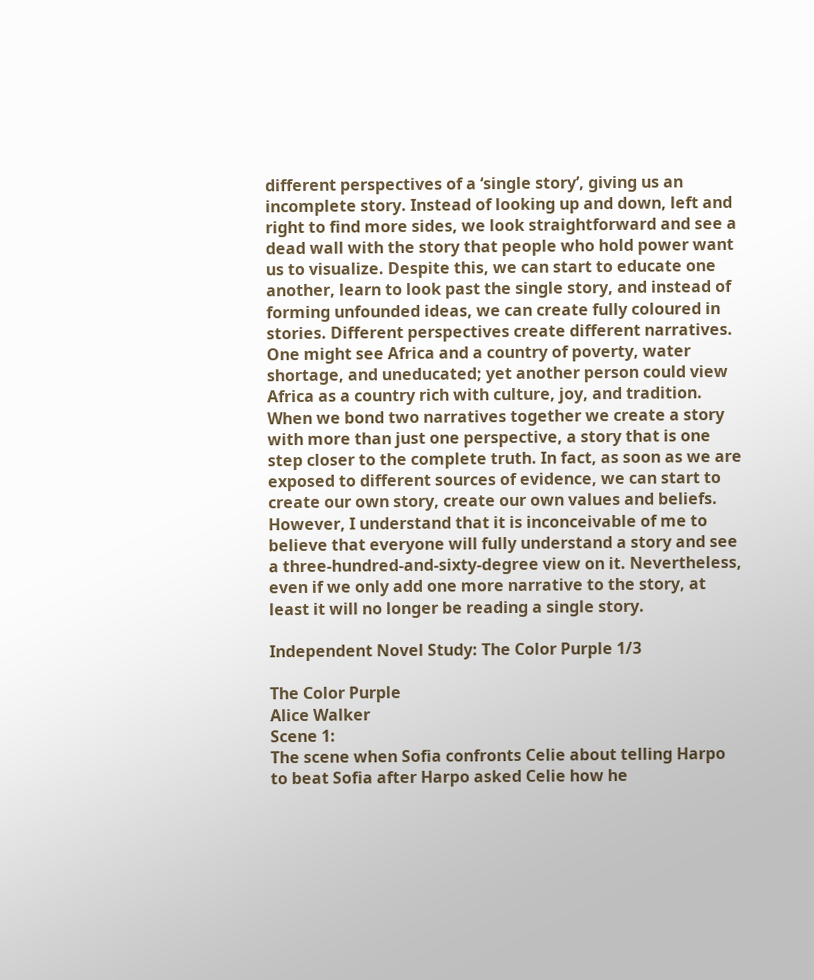different perspectives of a ‘single story’, giving us an incomplete story. Instead of looking up and down, left and right to find more sides, we look straightforward and see a dead wall with the story that people who hold power want us to visualize. Despite this, we can start to educate one another, learn to look past the single story, and instead of forming unfounded ideas, we can create fully coloured in stories. Different perspectives create different narratives. One might see Africa and a country of poverty, water shortage, and uneducated; yet another person could view Africa as a country rich with culture, joy, and tradition. When we bond two narratives together we create a story with more than just one perspective, a story that is one step closer to the complete truth. In fact, as soon as we are exposed to different sources of evidence, we can start to create our own story, create our own values and beliefs. However, I understand that it is inconceivable of me to believe that everyone will fully understand a story and see a three-hundred-and-sixty-degree view on it. Nevertheless, even if we only add one more narrative to the story, at least it will no longer be reading a single story.

Independent Novel Study: The Color Purple 1/3

The Color Purple
Alice Walker
Scene 1:
The scene when Sofia confronts Celie about telling Harpo to beat Sofia after Harpo asked Celie how he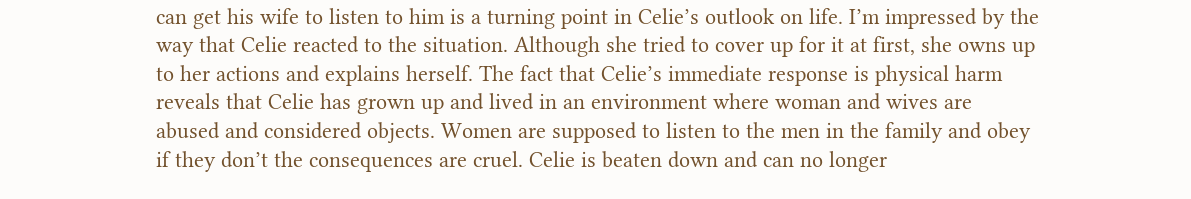can get his wife to listen to him is a turning point in Celie’s outlook on life. I’m impressed by the way that Celie reacted to the situation. Although she tried to cover up for it at first, she owns up to her actions and explains herself. The fact that Celie’s immediate response is physical harm reveals that Celie has grown up and lived in an environment where woman and wives are abused and considered objects. Women are supposed to listen to the men in the family and obey if they don’t the consequences are cruel. Celie is beaten down and can no longer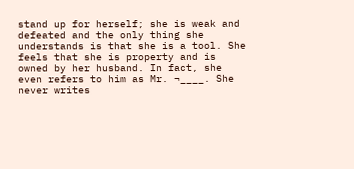stand up for herself; she is weak and defeated and the only thing she understands is that she is a tool. She feels that she is property and is owned by her husband. In fact, she even refers to him as Mr. ¬____. She never writes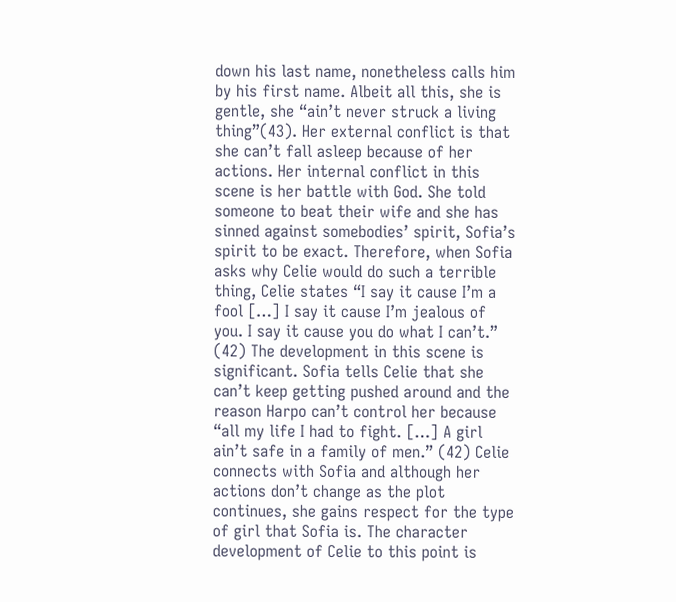down his last name, nonetheless calls him by his first name. Albeit all this, she is gentle, she “ain’t never struck a living thing”(43). Her external conflict is that she can’t fall asleep because of her actions. Her internal conflict in this scene is her battle with God. She told someone to beat their wife and she has sinned against somebodies’ spirit, Sofia’s spirit to be exact. Therefore, when Sofia asks why Celie would do such a terrible thing, Celie states “I say it cause I’m a fool […] I say it cause I’m jealous of you. I say it cause you do what I can’t.” (42) The development in this scene is significant. Sofia tells Celie that she can’t keep getting pushed around and the reason Harpo can’t control her because “all my life I had to fight. […] A girl ain’t safe in a family of men.” (42) Celie connects with Sofia and although her actions don’t change as the plot continues, she gains respect for the type of girl that Sofia is. The character development of Celie to this point is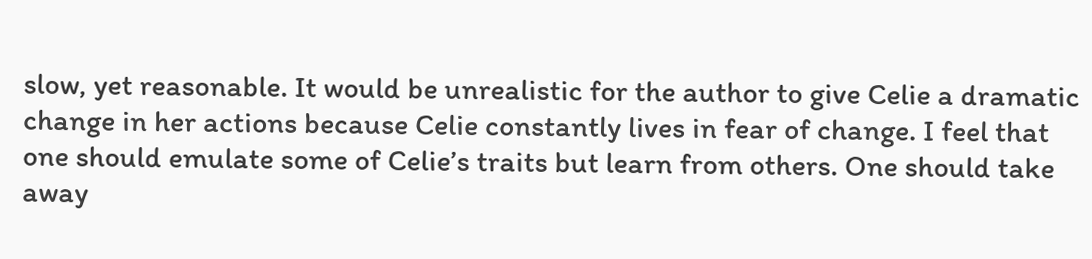slow, yet reasonable. It would be unrealistic for the author to give Celie a dramatic change in her actions because Celie constantly lives in fear of change. I feel that one should emulate some of Celie’s traits but learn from others. One should take away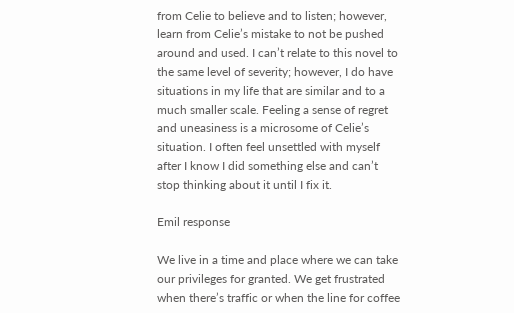from Celie to believe and to listen; however, learn from Celie’s mistake to not be pushed around and used. I can’t relate to this novel to the same level of severity; however, I do have situations in my life that are similar and to a much smaller scale. Feeling a sense of regret and uneasiness is a microsome of Celie’s situation. I often feel unsettled with myself after I know I did something else and can’t stop thinking about it until I fix it.

Emil response

We live in a time and place where we can take our privileges for granted. We get frustrated when there’s traffic or when the line for coffee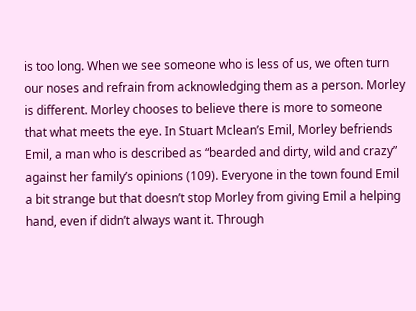is too long. When we see someone who is less of us, we often turn our noses and refrain from acknowledging them as a person. Morley is different. Morley chooses to believe there is more to someone that what meets the eye. In Stuart Mclean’s Emil, Morley befriends Emil, a man who is described as “bearded and dirty, wild and crazy” against her family’s opinions (109). Everyone in the town found Emil a bit strange but that doesn’t stop Morley from giving Emil a helping hand, even if didn’t always want it. Through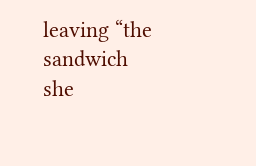leaving “the sandwich she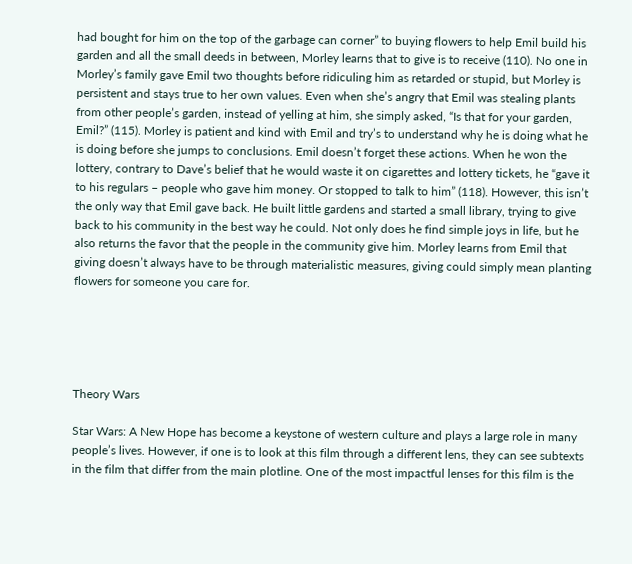had bought for him on the top of the garbage can corner” to buying flowers to help Emil build his garden and all the small deeds in between, Morley learns that to give is to receive (110). No one in Morley’s family gave Emil two thoughts before ridiculing him as retarded or stupid, but Morley is persistent and stays true to her own values. Even when she’s angry that Emil was stealing plants from other people’s garden, instead of yelling at him, she simply asked, “Is that for your garden, Emil?” (115). Morley is patient and kind with Emil and try’s to understand why he is doing what he is doing before she jumps to conclusions. Emil doesn’t forget these actions. When he won the lottery, contrary to Dave’s belief that he would waste it on cigarettes and lottery tickets, he “gave it to his regulars – people who gave him money. Or stopped to talk to him” (118). However, this isn’t the only way that Emil gave back. He built little gardens and started a small library, trying to give back to his community in the best way he could. Not only does he find simple joys in life, but he also returns the favor that the people in the community give him. Morley learns from Emil that giving doesn’t always have to be through materialistic measures, giving could simply mean planting flowers for someone you care for.





Theory Wars

Star Wars: A New Hope has become a keystone of western culture and plays a large role in many people’s lives. However, if one is to look at this film through a different lens, they can see subtexts in the film that differ from the main plotline. One of the most impactful lenses for this film is the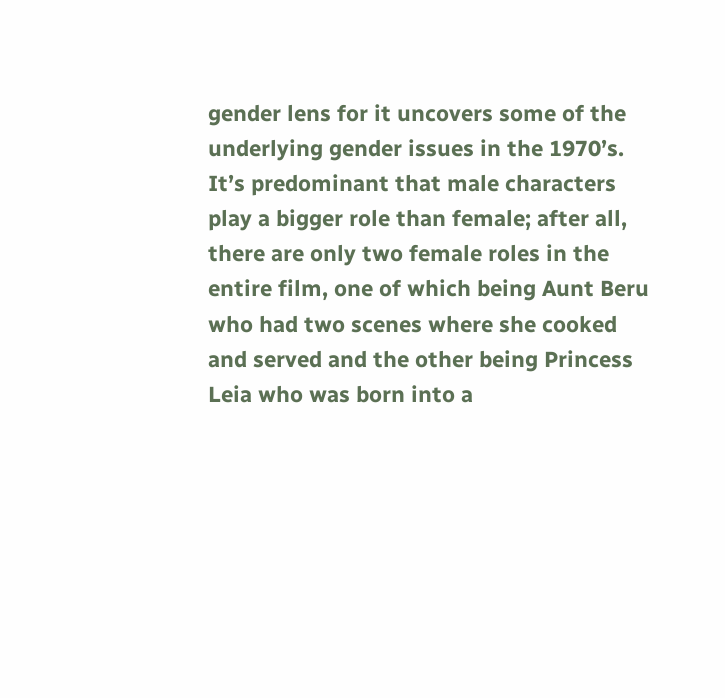gender lens for it uncovers some of the underlying gender issues in the 1970’s. It’s predominant that male characters play a bigger role than female; after all, there are only two female roles in the entire film, one of which being Aunt Beru who had two scenes where she cooked and served and the other being Princess Leia who was born into a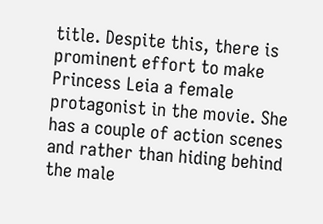title. Despite this, there is prominent effort to make Princess Leia a female protagonist in the movie. She has a couple of action scenes and rather than hiding behind the male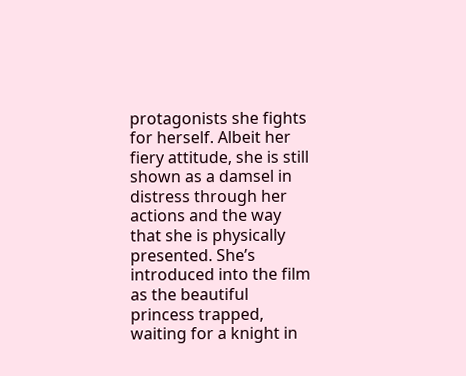protagonists she fights for herself. Albeit her fiery attitude, she is still shown as a damsel in distress through her actions and the way that she is physically presented. She’s introduced into the film as the beautiful princess trapped, waiting for a knight in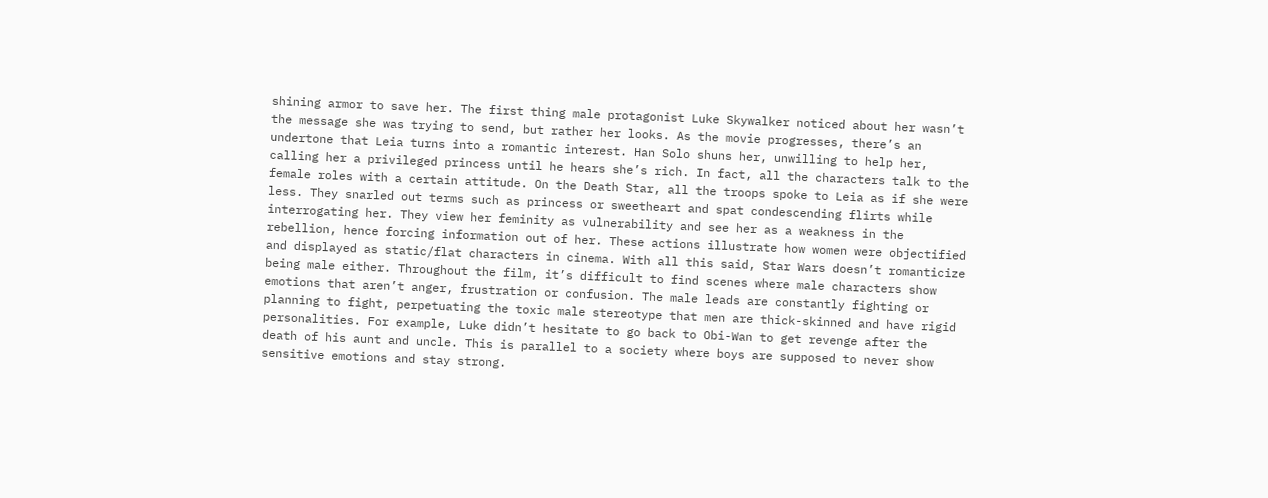shining armor to save her. The first thing male protagonist Luke Skywalker noticed about her wasn’t the message she was trying to send, but rather her looks. As the movie progresses, there’s an undertone that Leia turns into a romantic interest. Han Solo shuns her, unwilling to help her, calling her a privileged princess until he hears she’s rich. In fact, all the characters talk to the female roles with a certain attitude. On the Death Star, all the troops spoke to Leia as if she were less. They snarled out terms such as princess or sweetheart and spat condescending flirts while interrogating her. They view her feminity as vulnerability and see her as a weakness in the rebellion, hence forcing information out of her. These actions illustrate how women were objectified and displayed as static/flat characters in cinema. With all this said, Star Wars doesn’t romanticize being male either. Throughout the film, it’s difficult to find scenes where male characters show emotions that aren’t anger, frustration or confusion. The male leads are constantly fighting or planning to fight, perpetuating the toxic male stereotype that men are thick-skinned and have rigid personalities. For example, Luke didn’t hesitate to go back to Obi-Wan to get revenge after the death of his aunt and uncle. This is parallel to a society where boys are supposed to never show sensitive emotions and stay strong.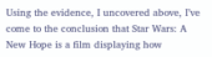Using the evidence, I uncovered above, I’ve come to the conclusion that Star Wars: A New Hope is a film displaying how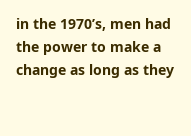in the 1970’s, men had the power to make a change as long as they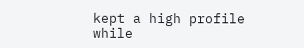kept a high profile while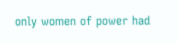only women of power had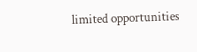limited opportunities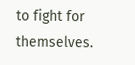to fight for themselves.